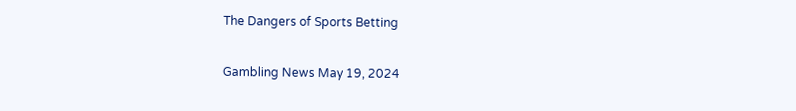The Dangers of Sports Betting

Gambling News May 19, 2024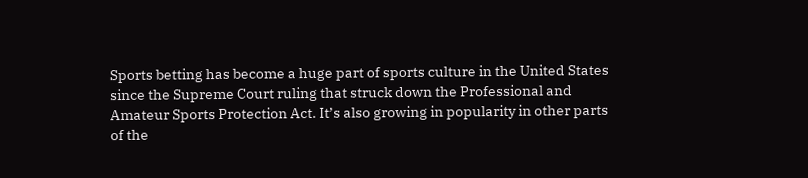Sports betting has become a huge part of sports culture in the United States since the Supreme Court ruling that struck down the Professional and Amateur Sports Protection Act. It’s also growing in popularity in other parts of the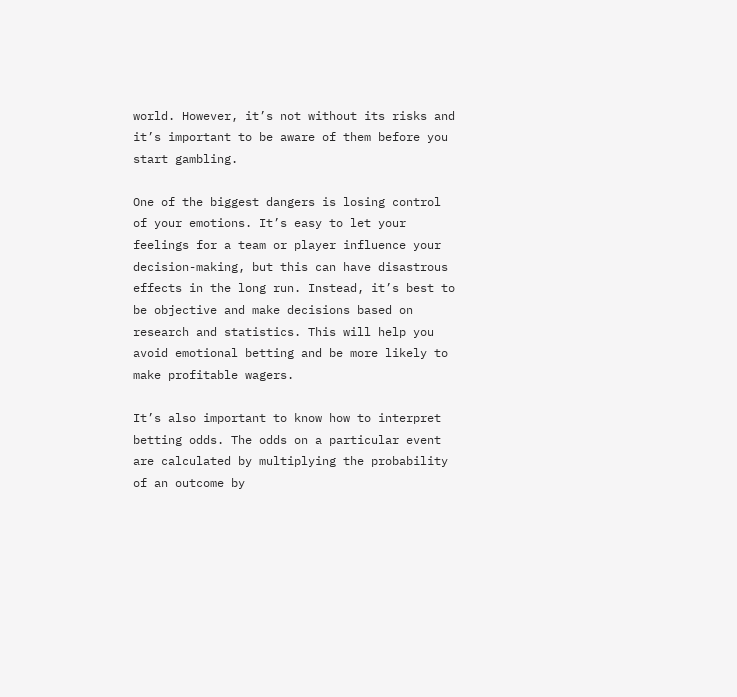world. However, it’s not without its risks and it’s important to be aware of them before you start gambling.

One of the biggest dangers is losing control of your emotions. It’s easy to let your feelings for a team or player influence your decision-making, but this can have disastrous effects in the long run. Instead, it’s best to be objective and make decisions based on research and statistics. This will help you avoid emotional betting and be more likely to make profitable wagers.

It’s also important to know how to interpret betting odds. The odds on a particular event are calculated by multiplying the probability of an outcome by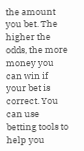the amount you bet. The higher the odds, the more money you can win if your bet is correct. You can use betting tools to help you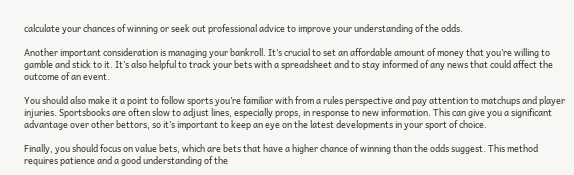calculate your chances of winning or seek out professional advice to improve your understanding of the odds.

Another important consideration is managing your bankroll. It’s crucial to set an affordable amount of money that you’re willing to gamble and stick to it. It’s also helpful to track your bets with a spreadsheet and to stay informed of any news that could affect the outcome of an event.

You should also make it a point to follow sports you’re familiar with from a rules perspective and pay attention to matchups and player injuries. Sportsbooks are often slow to adjust lines, especially props, in response to new information. This can give you a significant advantage over other bettors, so it’s important to keep an eye on the latest developments in your sport of choice.

Finally, you should focus on value bets, which are bets that have a higher chance of winning than the odds suggest. This method requires patience and a good understanding of the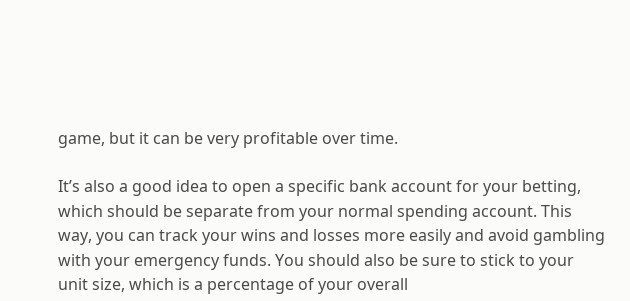game, but it can be very profitable over time.

It’s also a good idea to open a specific bank account for your betting, which should be separate from your normal spending account. This way, you can track your wins and losses more easily and avoid gambling with your emergency funds. You should also be sure to stick to your unit size, which is a percentage of your overall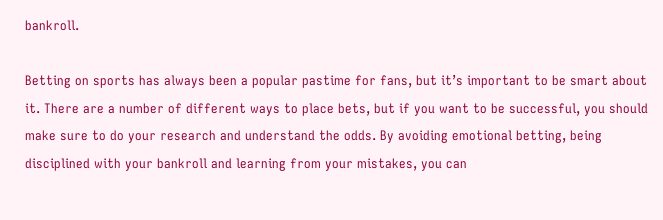bankroll.

Betting on sports has always been a popular pastime for fans, but it’s important to be smart about it. There are a number of different ways to place bets, but if you want to be successful, you should make sure to do your research and understand the odds. By avoiding emotional betting, being disciplined with your bankroll and learning from your mistakes, you can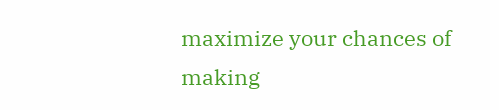maximize your chances of making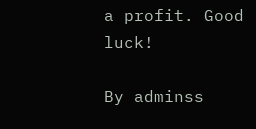a profit. Good luck!

By adminss